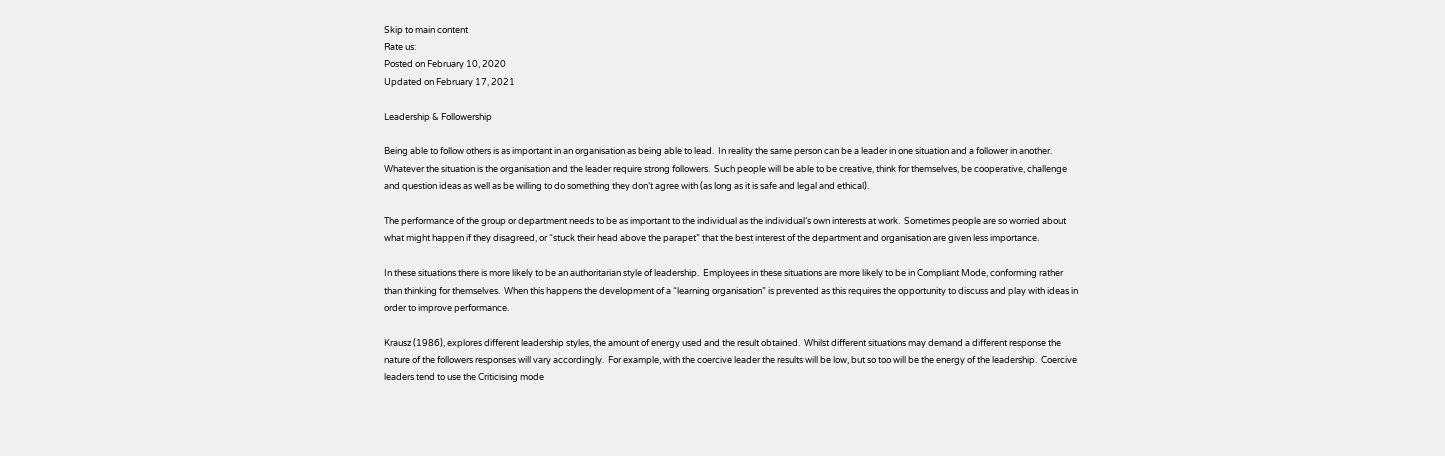Skip to main content
Rate us:
Posted on February 10, 2020
Updated on February 17, 2021

Leadership & Followership

Being able to follow others is as important in an organisation as being able to lead.  In reality the same person can be a leader in one situation and a follower in another.  Whatever the situation is the organisation and the leader require strong followers.  Such people will be able to be creative, think for themselves, be cooperative, challenge and question ideas as well as be willing to do something they don’t agree with (as long as it is safe and legal and ethical).

The performance of the group or department needs to be as important to the individual as the individual’s own interests at work.  Sometimes people are so worried about what might happen if they disagreed, or “stuck their head above the parapet” that the best interest of the department and organisation are given less importance.

In these situations there is more likely to be an authoritarian style of leadership.  Employees in these situations are more likely to be in Compliant Mode, conforming rather than thinking for themselves.  When this happens the development of a “learning organisation” is prevented as this requires the opportunity to discuss and play with ideas in order to improve performance.

Krausz (1986), explores different leadership styles, the amount of energy used and the result obtained.  Whilst different situations may demand a different response the nature of the followers responses will vary accordingly.  For example, with the coercive leader the results will be low, but so too will be the energy of the leadership.  Coercive leaders tend to use the Criticising mode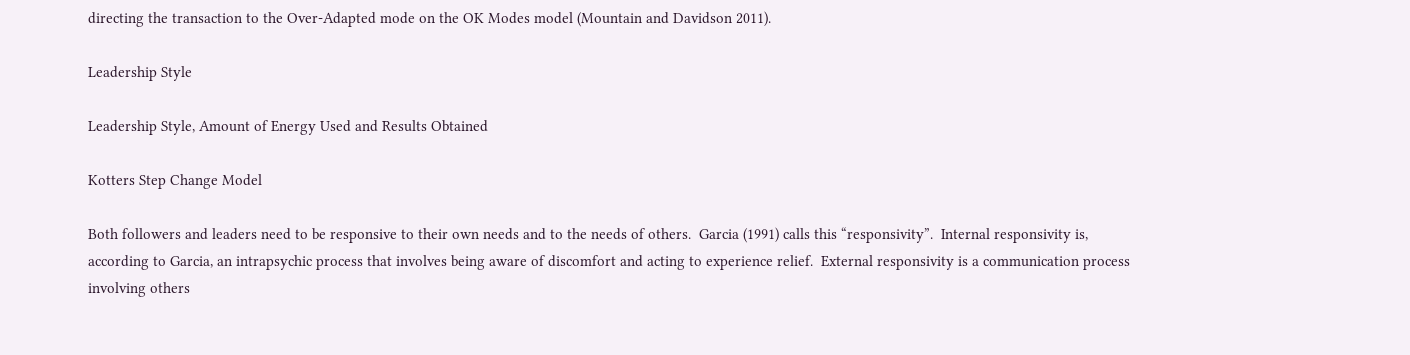directing the transaction to the Over-Adapted mode on the OK Modes model (Mountain and Davidson 2011).

Leadership Style

Leadership Style, Amount of Energy Used and Results Obtained

Kotters Step Change Model

Both followers and leaders need to be responsive to their own needs and to the needs of others.  Garcia (1991) calls this “responsivity”.  Internal responsivity is, according to Garcia, an intrapsychic process that involves being aware of discomfort and acting to experience relief.  External responsivity is a communication process involving others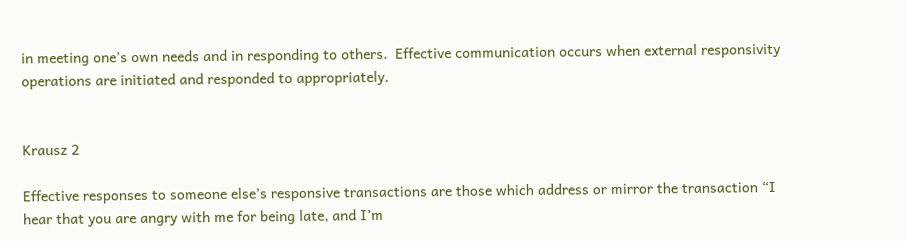in meeting one’s own needs and in responding to others.  Effective communication occurs when external responsivity operations are initiated and responded to appropriately.


Krausz 2

Effective responses to someone else’s responsive transactions are those which address or mirror the transaction “I hear that you are angry with me for being late, and I’m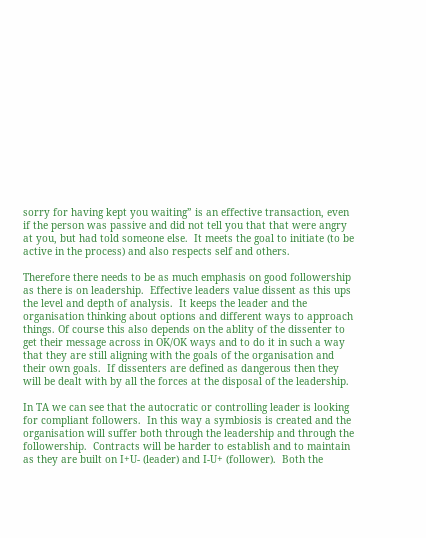sorry for having kept you waiting” is an effective transaction, even if the person was passive and did not tell you that that were angry at you, but had told someone else.  It meets the goal to initiate (to be active in the process) and also respects self and others.

Therefore there needs to be as much emphasis on good followership as there is on leadership.  Effective leaders value dissent as this ups the level and depth of analysis.  It keeps the leader and the organisation thinking about options and different ways to approach things. Of course this also depends on the ablity of the dissenter to get their message across in OK/OK ways and to do it in such a way that they are still aligning with the goals of the organisation and their own goals.  If dissenters are defined as dangerous then they will be dealt with by all the forces at the disposal of the leadership.

In TA we can see that the autocratic or controlling leader is looking for compliant followers.  In this way a symbiosis is created and the organisation will suffer both through the leadership and through the followership.  Contracts will be harder to establish and to maintain as they are built on I+U- (leader) and I-U+ (follower).  Both the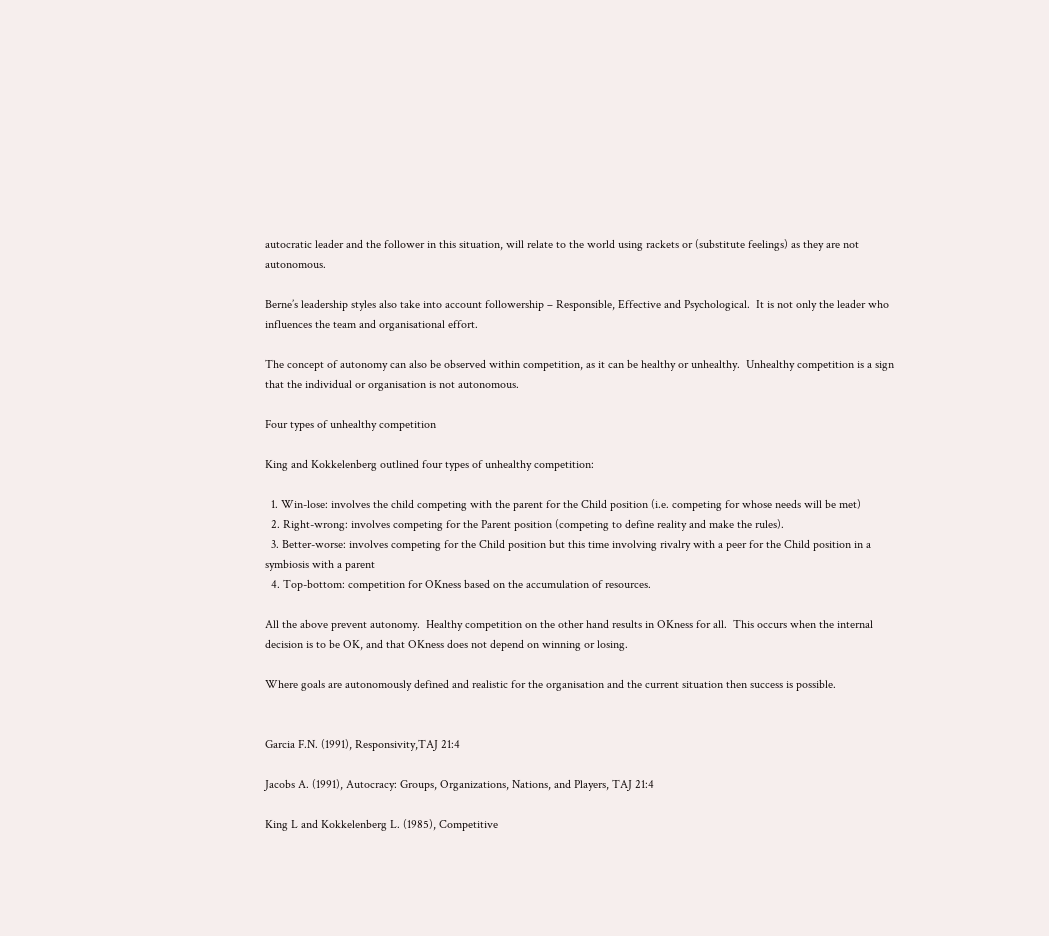autocratic leader and the follower in this situation, will relate to the world using rackets or (substitute feelings) as they are not autonomous.

Berne’s leadership styles also take into account followership – Responsible, Effective and Psychological.  It is not only the leader who influences the team and organisational effort.

The concept of autonomy can also be observed within competition, as it can be healthy or unhealthy.  Unhealthy competition is a sign that the individual or organisation is not autonomous.

Four types of unhealthy competition

King and Kokkelenberg outlined four types of unhealthy competition:

  1. Win-lose: involves the child competing with the parent for the Child position (i.e. competing for whose needs will be met)
  2. Right-wrong: involves competing for the Parent position (competing to define reality and make the rules).
  3. Better-worse: involves competing for the Child position but this time involving rivalry with a peer for the Child position in a symbiosis with a parent
  4. Top-bottom: competition for OKness based on the accumulation of resources.

All the above prevent autonomy.  Healthy competition on the other hand results in OKness for all.  This occurs when the internal decision is to be OK, and that OKness does not depend on winning or losing.

Where goals are autonomously defined and realistic for the organisation and the current situation then success is possible.


Garcia F.N. (1991), Responsivity,TAJ 21:4

Jacobs A. (1991), Autocracy: Groups, Organizations, Nations, and Players, TAJ 21:4

King L and Kokkelenberg L. (1985), Competitive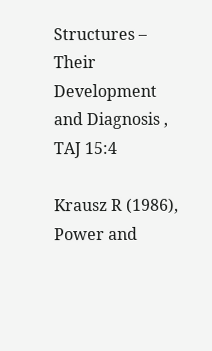Structures – Their Development and Diagnosis , TAJ 15:4

Krausz R (1986), Power and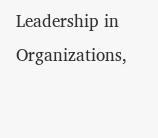Leadership in Organizations,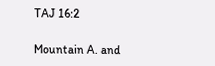TAJ 16:2

Mountain A. and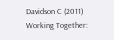Davidson C (2011) Working Together: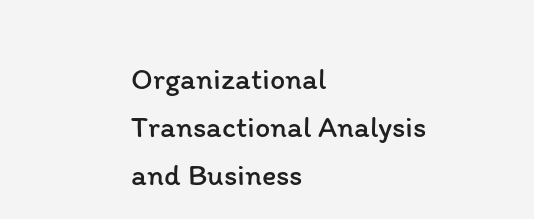Organizational Transactional Analysis and Business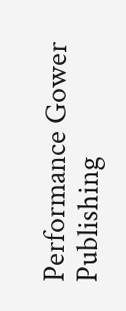Performance Gower Publishing